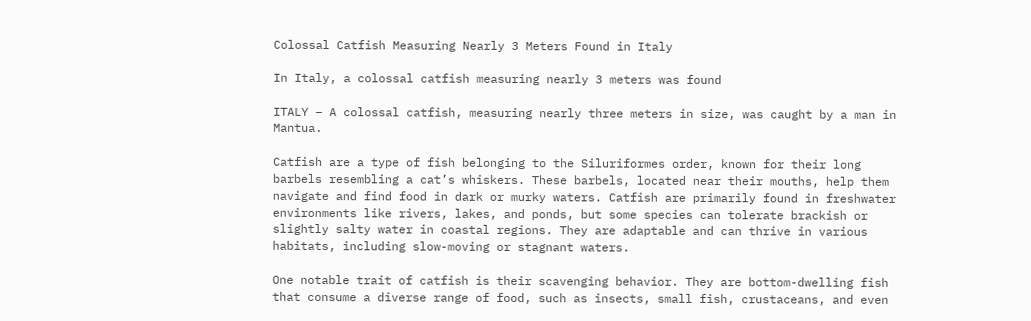Colossal Catfish Measuring Nearly 3 Meters Found in Italy

In Italy, a colossal catfish measuring nearly 3 meters was found

ITALY – A colossal catfish, measuring nearly three meters in size, was caught by a man in Mantua.

Catfish are a type of fish belonging to the Siluriformes order, known for their long barbels resembling a cat’s whiskers. These barbels, located near their mouths, help them navigate and find food in dark or murky waters. Catfish are primarily found in freshwater environments like rivers, lakes, and ponds, but some species can tolerate brackish or slightly salty water in coastal regions. They are adaptable and can thrive in various habitats, including slow-moving or stagnant waters.

One notable trait of catfish is their scavenging behavior. They are bottom-dwelling fish that consume a diverse range of food, such as insects, small fish, crustaceans, and even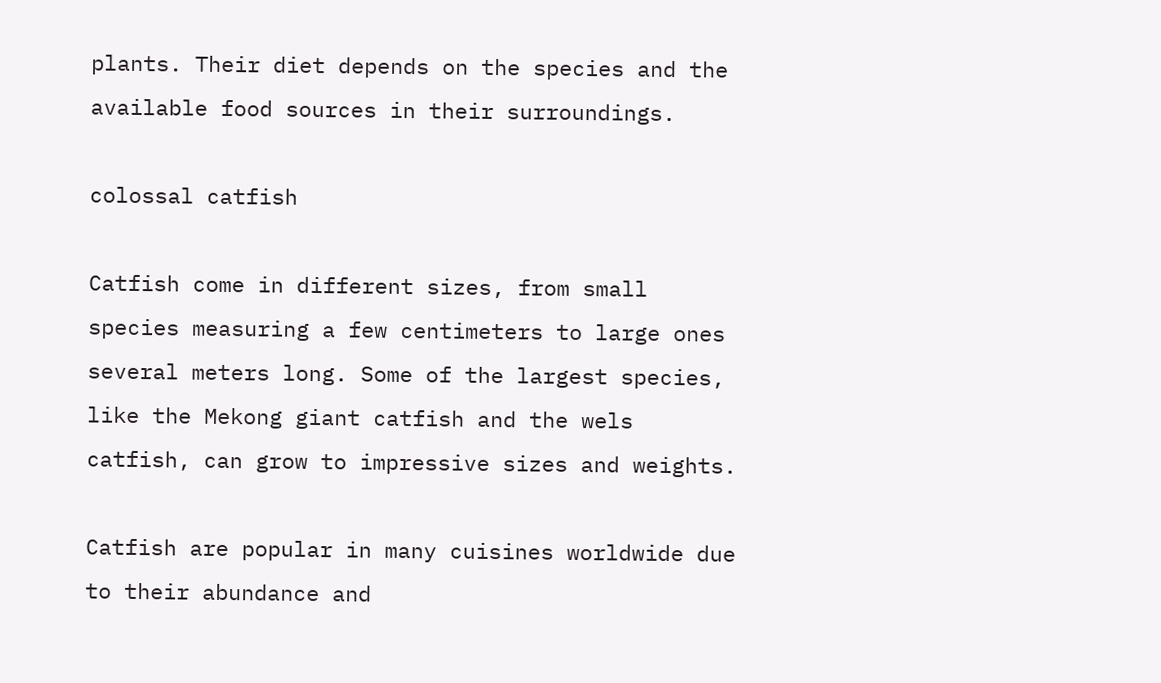plants. Their diet depends on the species and the available food sources in their surroundings.

colossal catfish

Catfish come in different sizes, from small species measuring a few centimeters to large ones several meters long. Some of the largest species, like the Mekong giant catfish and the wels catfish, can grow to impressive sizes and weights.

Catfish are popular in many cuisines worldwide due to their abundance and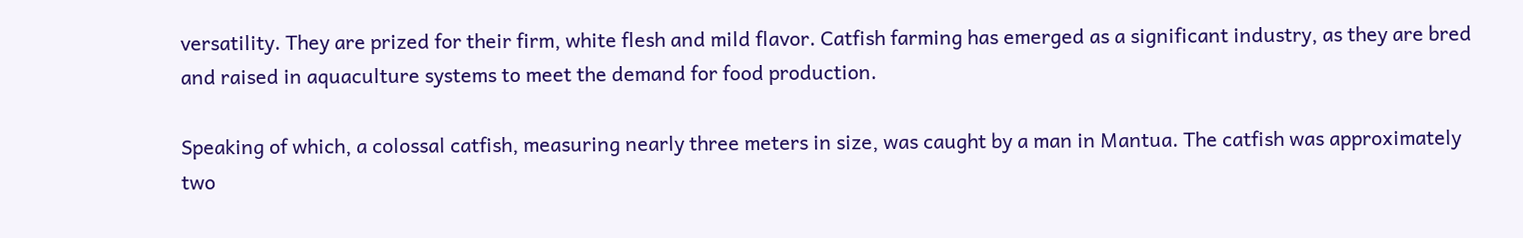versatility. They are prized for their firm, white flesh and mild flavor. Catfish farming has emerged as a significant industry, as they are bred and raised in aquaculture systems to meet the demand for food production.

Speaking of which, a colossal catfish, measuring nearly three meters in size, was caught by a man in Mantua. The catfish was approximately two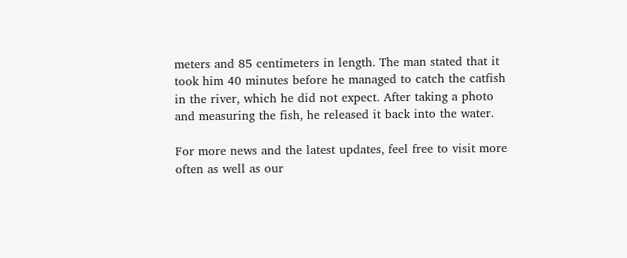meters and 85 centimeters in length. The man stated that it took him 40 minutes before he managed to catch the catfish in the river, which he did not expect. After taking a photo and measuring the fish, he released it back into the water.

For more news and the latest updates, feel free to visit more often as well as our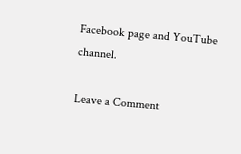Facebook page and YouTube channel.

Leave a Comment